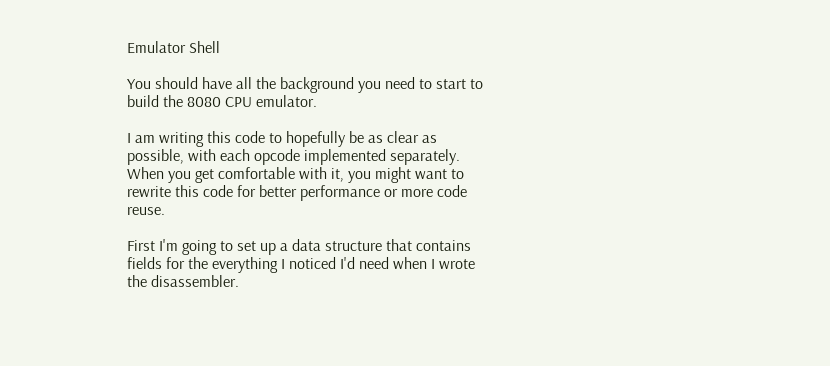Emulator Shell

You should have all the background you need to start to build the 8080 CPU emulator.

I am writing this code to hopefully be as clear as possible, with each opcode implemented separately. When you get comfortable with it, you might want to rewrite this code for better performance or more code reuse.

First I'm going to set up a data structure that contains fields for the everything I noticed I'd need when I wrote the disassembler.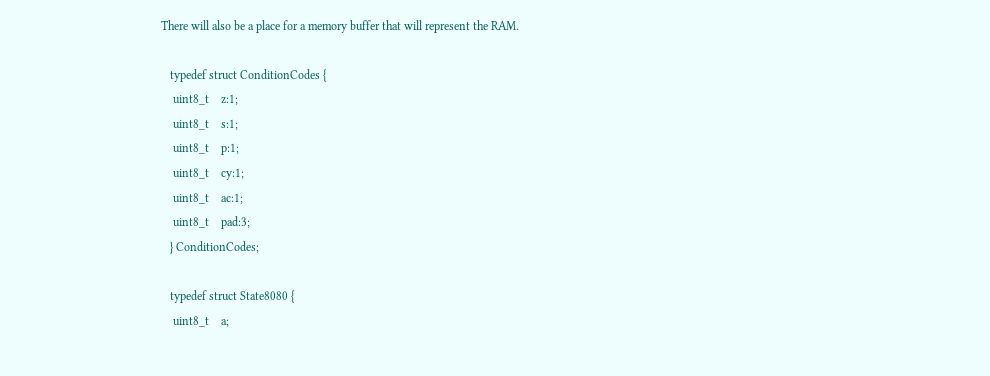There will also be a place for a memory buffer that will represent the RAM.

   typedef struct ConditionCodes {
    uint8_t    z:1;
    uint8_t    s:1;
    uint8_t    p:1;
    uint8_t    cy:1;
    uint8_t    ac:1;
    uint8_t    pad:3;
   } ConditionCodes;

   typedef struct State8080 {
    uint8_t    a;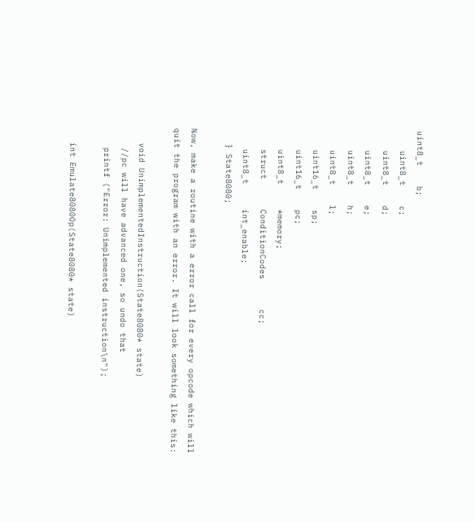uint8_t    b;
    uint8_t    c;
    uint8_t    d;
    uint8_t    e;
    uint8_t    h;
    uint8_t    l;
    uint16_t    sp;
    uint16_t    pc;
    uint8_t     *memory;
    struct      ConditionCodes      cc;
    uint8_t     int_enable;
   } State8080;

Now, make a routine with a error call for every opcode which will quit the program with an error. It will look something like this:

   void UnimplementedInstruction(State8080* state)
    //pc will have advanced one, so undo that
    printf ("Error: Unimplemented instruction\n");

   int Emulate8080Op(State8080* state)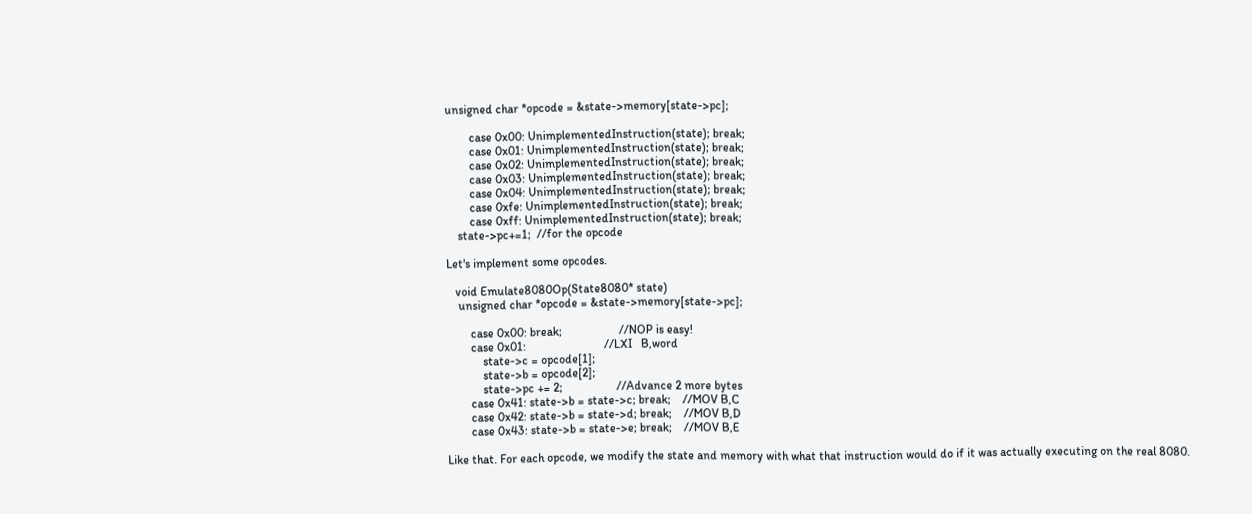unsigned char *opcode = &state->memory[state->pc];

        case 0x00: UnimplementedInstruction(state); break;
        case 0x01: UnimplementedInstruction(state); break;
        case 0x02: UnimplementedInstruction(state); break;
        case 0x03: UnimplementedInstruction(state); break;
        case 0x04: UnimplementedInstruction(state); break;
        case 0xfe: UnimplementedInstruction(state); break;
        case 0xff: UnimplementedInstruction(state); break;
    state->pc+=1;  //for the opcode

Let's implement some opcodes.

   void Emulate8080Op(State8080* state)
    unsigned char *opcode = &state->memory[state->pc];

        case 0x00: break;                   //NOP is easy!
        case 0x01:                          //LXI   B,word
            state->c = opcode[1];
            state->b = opcode[2];
            state->pc += 2;                  //Advance 2 more bytes
        case 0x41: state->b = state->c; break;    //MOV B,C
        case 0x42: state->b = state->d; break;    //MOV B,D
        case 0x43: state->b = state->e; break;    //MOV B,E

Like that. For each opcode, we modify the state and memory with what that instruction would do if it was actually executing on the real 8080.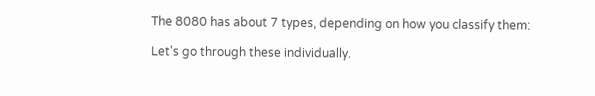The 8080 has about 7 types, depending on how you classify them:

Let's go through these individually.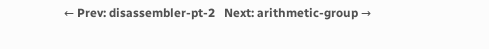← Prev: disassembler-pt-2   Next: arithmetic-group →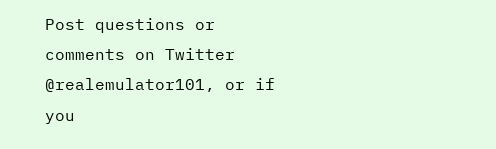Post questions or comments on Twitter @realemulator101, or if you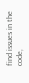find issues in the code,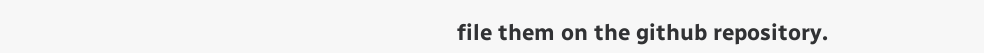file them on the github repository.